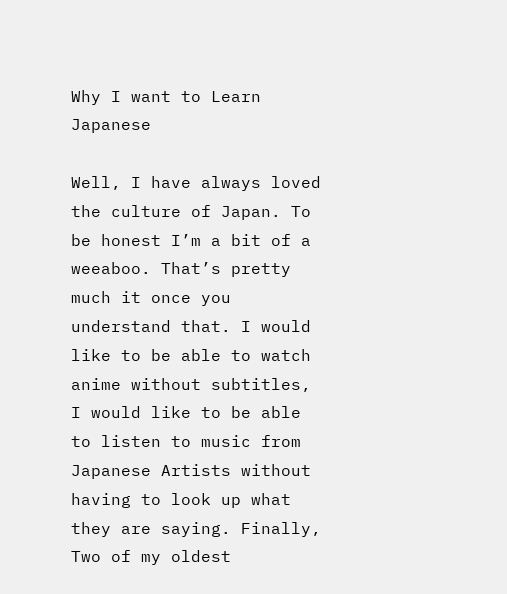Why I want to Learn Japanese

Well, I have always loved the culture of Japan. To be honest I’m a bit of a weeaboo. That’s pretty much it once you understand that. I would like to be able to watch anime without subtitles, I would like to be able to listen to music from Japanese Artists without having to look up what they are saying. Finally, Two of my oldest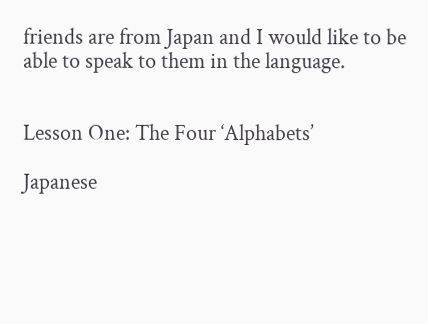friends are from Japan and I would like to be able to speak to them in the language.


Lesson One: The Four ‘Alphabets’

Japanese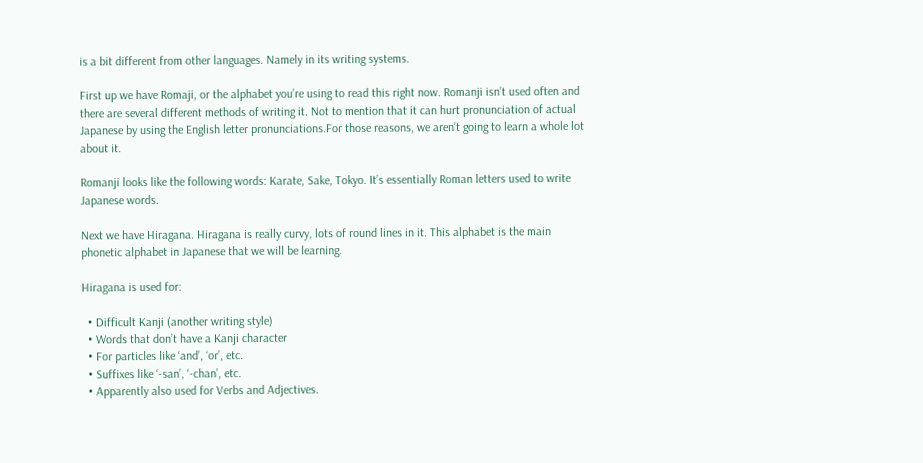is a bit different from other languages. Namely in its writing systems.

First up we have Romaji, or the alphabet you’re using to read this right now. Romanji isn’t used often and there are several different methods of writing it. Not to mention that it can hurt pronunciation of actual Japanese by using the English letter pronunciations.For those reasons, we aren’t going to learn a whole lot about it.

Romanji looks like the following words: Karate, Sake, Tokyo. It’s essentially Roman letters used to write Japanese words.

Next we have Hiragana. Hiragana is really curvy, lots of round lines in it. This alphabet is the main phonetic alphabet in Japanese that we will be learning.

Hiragana is used for:

  • Difficult Kanji (another writing style)
  • Words that don’t have a Kanji character
  • For particles like ‘and’, ‘or’, etc.
  • Suffixes like ‘-san’, ‘-chan’, etc.
  • Apparently also used for Verbs and Adjectives.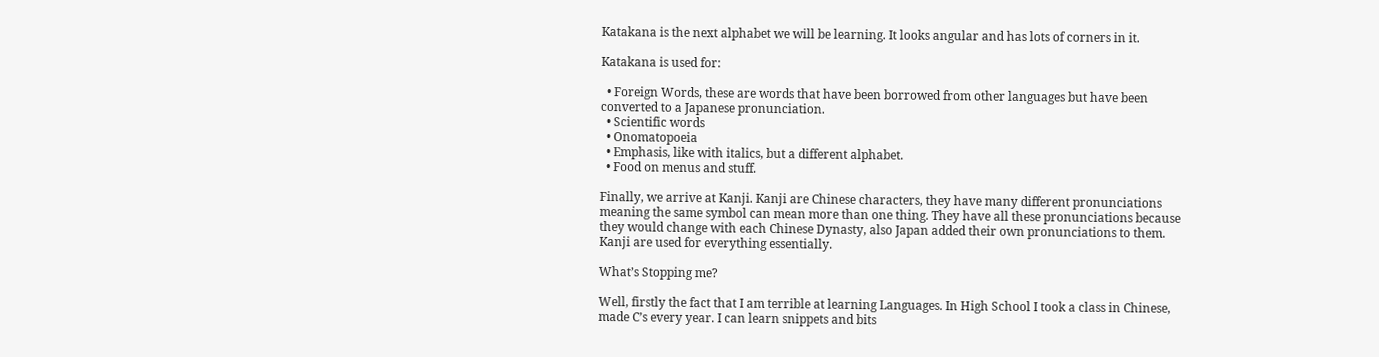Katakana is the next alphabet we will be learning. It looks angular and has lots of corners in it.

Katakana is used for:

  • Foreign Words, these are words that have been borrowed from other languages but have been converted to a Japanese pronunciation.
  • Scientific words
  • Onomatopoeia
  • Emphasis, like with italics, but a different alphabet.
  • Food on menus and stuff.

Finally, we arrive at Kanji. Kanji are Chinese characters, they have many different pronunciations meaning the same symbol can mean more than one thing. They have all these pronunciations because they would change with each Chinese Dynasty, also Japan added their own pronunciations to them. Kanji are used for everything essentially.

What’s Stopping me?

Well, firstly the fact that I am terrible at learning Languages. In High School I took a class in Chinese, made C’s every year. I can learn snippets and bits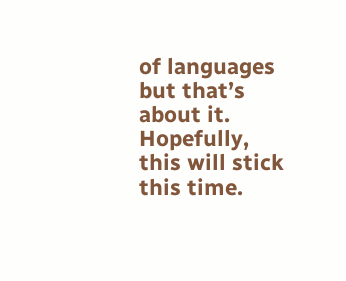of languages but that’s about it. Hopefully, this will stick this time.